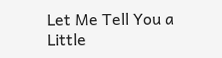Let Me Tell You a Little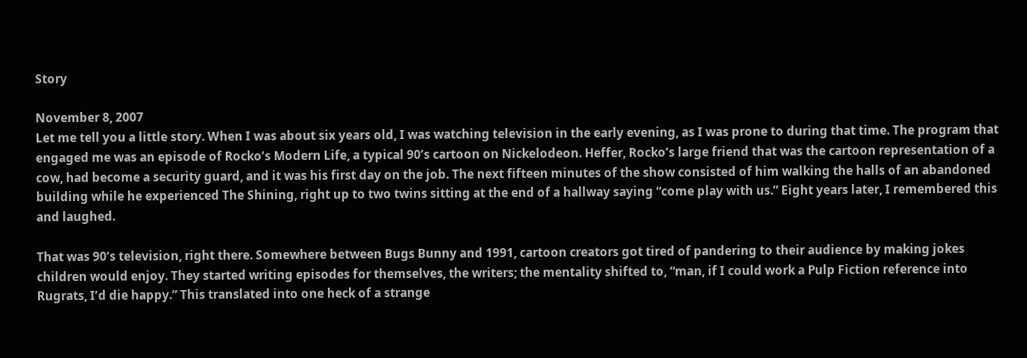Story

November 8, 2007
Let me tell you a little story. When I was about six years old, I was watching television in the early evening, as I was prone to during that time. The program that engaged me was an episode of Rocko’s Modern Life, a typical 90’s cartoon on Nickelodeon. Heffer, Rocko’s large friend that was the cartoon representation of a cow, had become a security guard, and it was his first day on the job. The next fifteen minutes of the show consisted of him walking the halls of an abandoned building while he experienced The Shining, right up to two twins sitting at the end of a hallway saying “come play with us.” Eight years later, I remembered this and laughed.

That was 90’s television, right there. Somewhere between Bugs Bunny and 1991, cartoon creators got tired of pandering to their audience by making jokes children would enjoy. They started writing episodes for themselves, the writers; the mentality shifted to, “man, if I could work a Pulp Fiction reference into Rugrats, I’d die happy.” This translated into one heck of a strange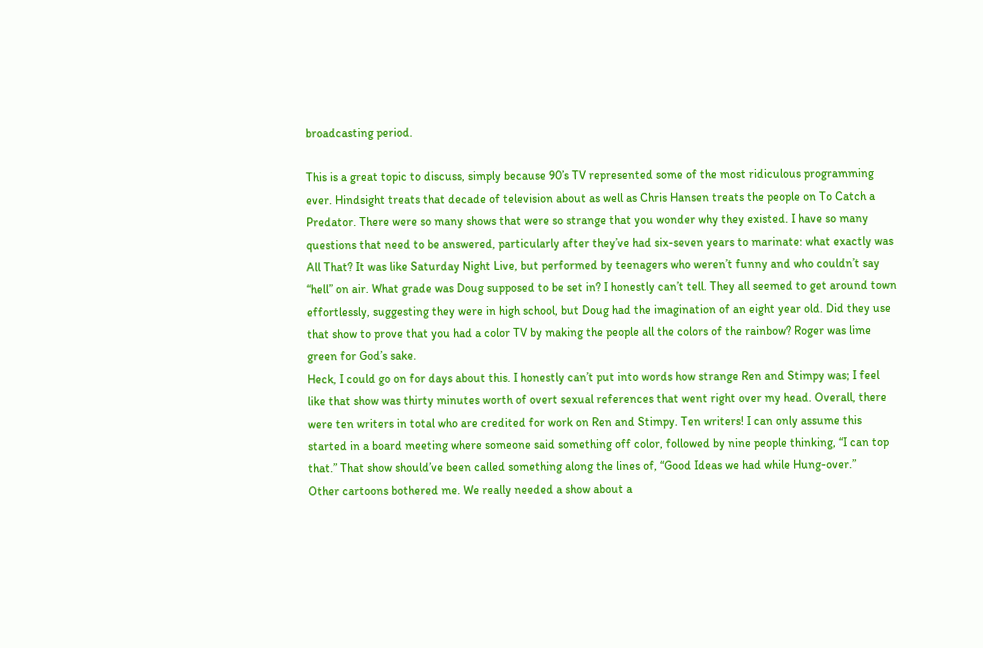broadcasting period.

This is a great topic to discuss, simply because 90’s TV represented some of the most ridiculous programming ever. Hindsight treats that decade of television about as well as Chris Hansen treats the people on To Catch a Predator. There were so many shows that were so strange that you wonder why they existed. I have so many questions that need to be answered, particularly after they’ve had six-seven years to marinate: what exactly was All That? It was like Saturday Night Live, but performed by teenagers who weren’t funny and who couldn’t say “hell” on air. What grade was Doug supposed to be set in? I honestly can’t tell. They all seemed to get around town effortlessly, suggesting they were in high school, but Doug had the imagination of an eight year old. Did they use that show to prove that you had a color TV by making the people all the colors of the rainbow? Roger was lime green for God’s sake.
Heck, I could go on for days about this. I honestly can’t put into words how strange Ren and Stimpy was; I feel like that show was thirty minutes worth of overt sexual references that went right over my head. Overall, there were ten writers in total who are credited for work on Ren and Stimpy. Ten writers! I can only assume this started in a board meeting where someone said something off color, followed by nine people thinking, “I can top that.” That show should’ve been called something along the lines of, “Good Ideas we had while Hung-over.”
Other cartoons bothered me. We really needed a show about a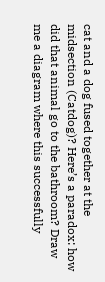cat and a dog fused together at the midsection (Catdog)? Here’s a paradox: how did that animal go to the bathroom? Draw me a diagram where this successfully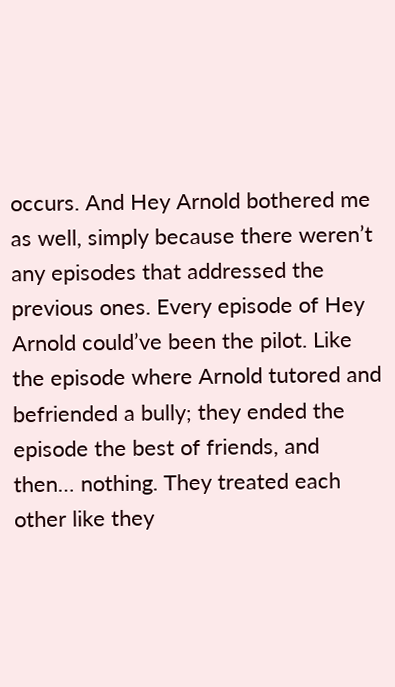occurs. And Hey Arnold bothered me as well, simply because there weren’t any episodes that addressed the previous ones. Every episode of Hey Arnold could’ve been the pilot. Like the episode where Arnold tutored and befriended a bully; they ended the episode the best of friends, and then… nothing. They treated each other like they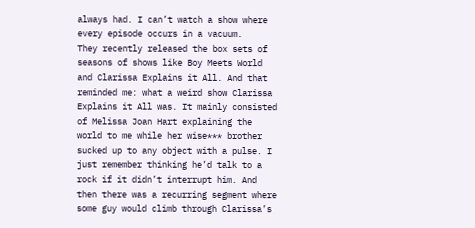always had. I can’t watch a show where every episode occurs in a vacuum.
They recently released the box sets of seasons of shows like Boy Meets World and Clarissa Explains it All. And that reminded me: what a weird show Clarissa Explains it All was. It mainly consisted of Melissa Joan Hart explaining the world to me while her wise*** brother sucked up to any object with a pulse. I just remember thinking he’d talk to a rock if it didn’t interrupt him. And then there was a recurring segment where some guy would climb through Clarissa’s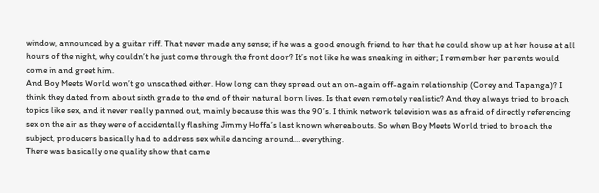window, announced by a guitar riff. That never made any sense; if he was a good enough friend to her that he could show up at her house at all hours of the night, why couldn’t he just come through the front door? It’s not like he was sneaking in either; I remember her parents would come in and greet him.
And Boy Meets World won’t go unscathed either. How long can they spread out an on-again off-again relationship (Corey and Tapanga)? I think they dated from about sixth grade to the end of their natural born lives. Is that even remotely realistic? And they always tried to broach topics like sex, and it never really panned out, mainly because this was the 90’s. I think network television was as afraid of directly referencing sex on the air as they were of accidentally flashing Jimmy Hoffa’s last known whereabouts. So when Boy Meets World tried to broach the subject, producers basically had to address sex while dancing around… everything.
There was basically one quality show that came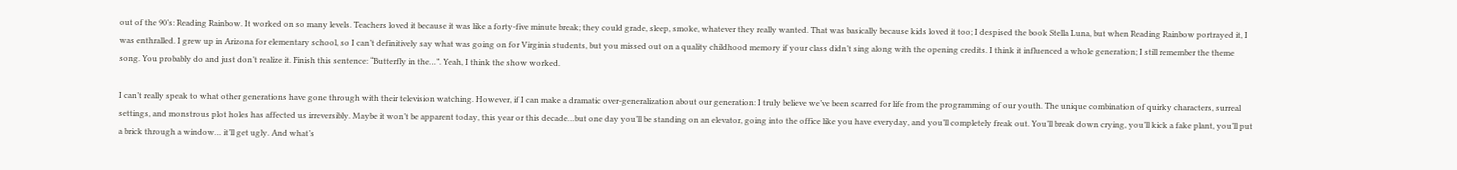out of the 90’s: Reading Rainbow. It worked on so many levels. Teachers loved it because it was like a forty-five minute break; they could grade, sleep, smoke, whatever they really wanted. That was basically because kids loved it too; I despised the book Stella Luna, but when Reading Rainbow portrayed it, I was enthralled. I grew up in Arizona for elementary school, so I can’t definitively say what was going on for Virginia students, but you missed out on a quality childhood memory if your class didn’t sing along with the opening credits. I think it influenced a whole generation; I still remember the theme song. You probably do and just don’t realize it. Finish this sentence: “Butterfly in the…”. Yeah, I think the show worked.

I can’t really speak to what other generations have gone through with their television watching. However, if I can make a dramatic over-generalization about our generation: I truly believe we’ve been scarred for life from the programming of our youth. The unique combination of quirky characters, surreal settings, and monstrous plot holes has affected us irreversibly. Maybe it won’t be apparent today, this year or this decade…but one day you’ll be standing on an elevator, going into the office like you have everyday, and you’ll completely freak out. You’ll break down crying, you’ll kick a fake plant, you’ll put a brick through a window… it’ll get ugly. And what’s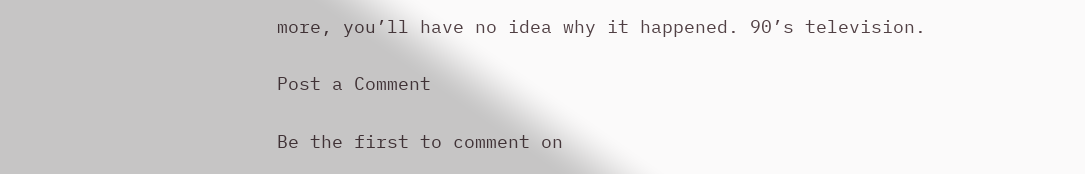more, you’ll have no idea why it happened. 90’s television.

Post a Comment

Be the first to comment on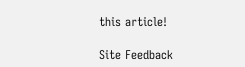this article!

Site Feedback